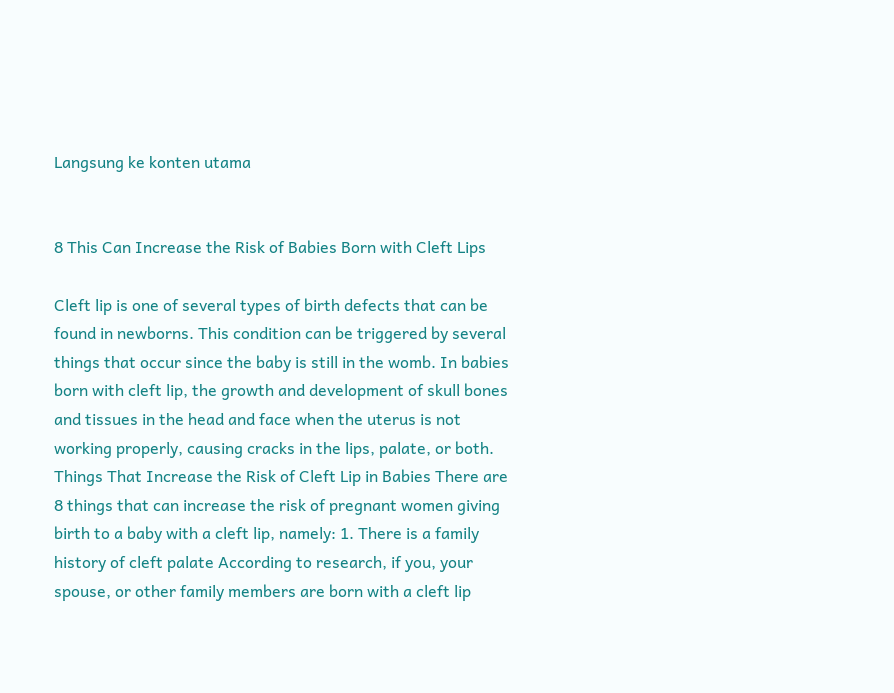Langsung ke konten utama


8 This Can Increase the Risk of Babies Born with Cleft Lips

Cleft lip is one of several types of birth defects that can be found in newborns. This condition can be triggered by several things that occur since the baby is still in the womb. In babies born with cleft lip, the growth and development of skull bones and tissues in the head and face when the uterus is not working properly, causing cracks in the lips, palate, or both. Things That Increase the Risk of Cleft Lip in Babies There are 8 things that can increase the risk of pregnant women giving birth to a baby with a cleft lip, namely: 1. There is a family history of cleft palate According to research, if you, your spouse, or other family members are born with a cleft lip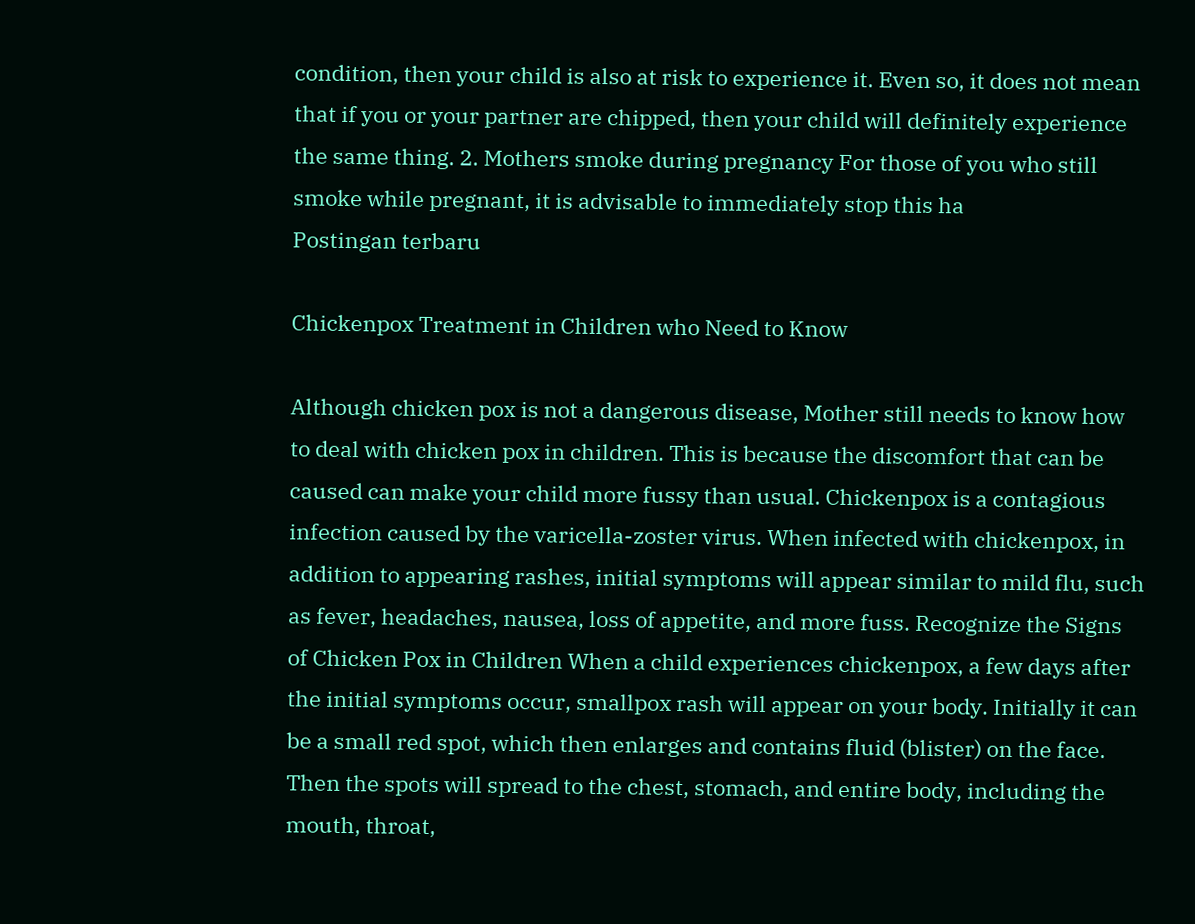condition, then your child is also at risk to experience it. Even so, it does not mean that if you or your partner are chipped, then your child will definitely experience the same thing. 2. Mothers smoke during pregnancy For those of you who still smoke while pregnant, it is advisable to immediately stop this ha
Postingan terbaru

Chickenpox Treatment in Children who Need to Know

Although chicken pox is not a dangerous disease, Mother still needs to know how to deal with chicken pox in children. This is because the discomfort that can be caused can make your child more fussy than usual. Chickenpox is a contagious infection caused by the varicella-zoster virus. When infected with chickenpox, in addition to appearing rashes, initial symptoms will appear similar to mild flu, such as fever, headaches, nausea, loss of appetite, and more fuss. Recognize the Signs of Chicken Pox in Children When a child experiences chickenpox, a few days after the initial symptoms occur, smallpox rash will appear on your body. Initially it can be a small red spot, which then enlarges and contains fluid (blister) on the face. Then the spots will spread to the chest, stomach, and entire body, including the mouth, throat,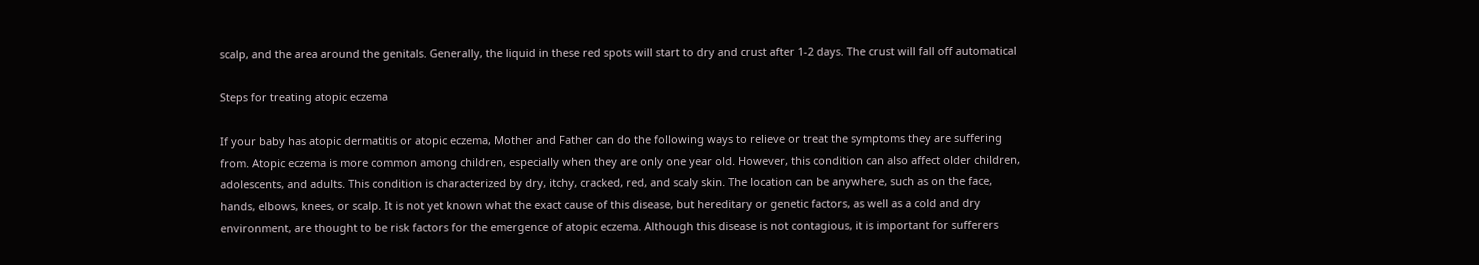scalp, and the area around the genitals. Generally, the liquid in these red spots will start to dry and crust after 1-2 days. The crust will fall off automatical

Steps for treating atopic eczema

If your baby has atopic dermatitis or atopic eczema, Mother and Father can do the following ways to relieve or treat the symptoms they are suffering from. Atopic eczema is more common among children, especially when they are only one year old. However, this condition can also affect older children, adolescents, and adults. This condition is characterized by dry, itchy, cracked, red, and scaly skin. The location can be anywhere, such as on the face, hands, elbows, knees, or scalp. It is not yet known what the exact cause of this disease, but hereditary or genetic factors, as well as a cold and dry environment, are thought to be risk factors for the emergence of atopic eczema. Although this disease is not contagious, it is important for sufferers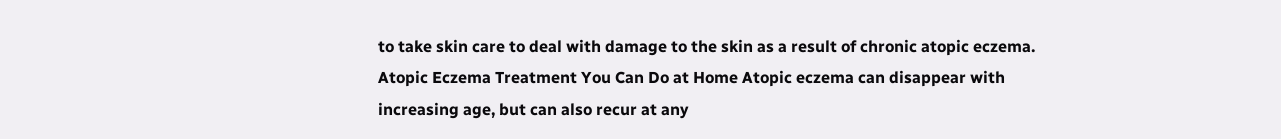to take skin care to deal with damage to the skin as a result of chronic atopic eczema. Atopic Eczema Treatment You Can Do at Home Atopic eczema can disappear with increasing age, but can also recur at any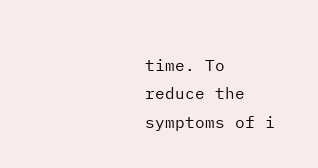time. To reduce the symptoms of i